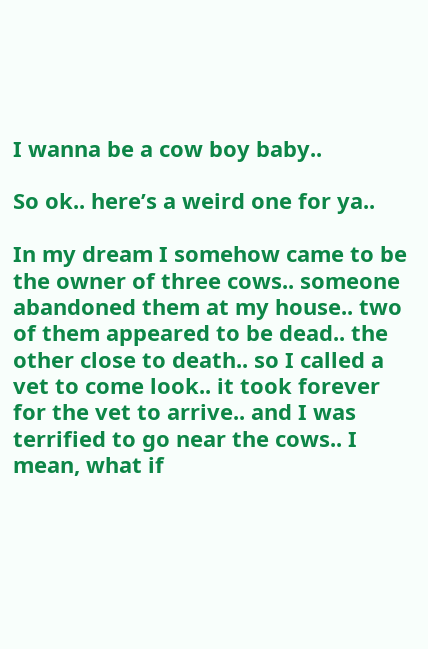I wanna be a cow boy baby..

So ok.. here’s a weird one for ya..

In my dream I somehow came to be the owner of three cows.. someone abandoned them at my house.. two of them appeared to be dead.. the other close to death.. so I called a vet to come look.. it took forever for the vet to arrive.. and I was terrified to go near the cows.. I mean, what if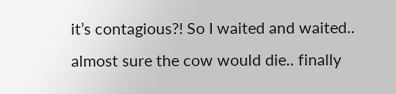it’s contagious?! So I waited and waited.. almost sure the cow would die.. finally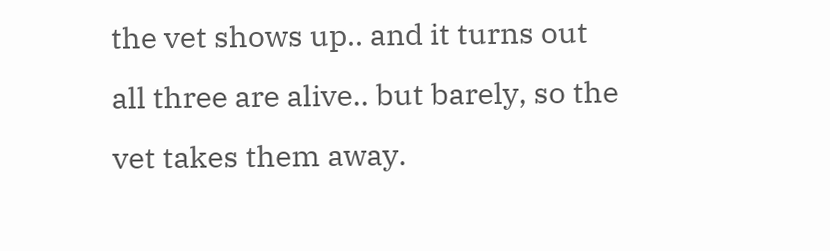the vet shows up.. and it turns out all three are alive.. but barely, so the vet takes them away.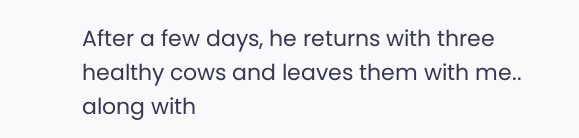After a few days, he returns with three healthy cows and leaves them with me.. along with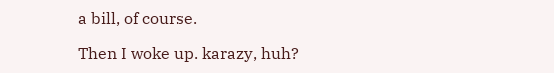a bill, of course.

Then I woke up. karazy, huh?